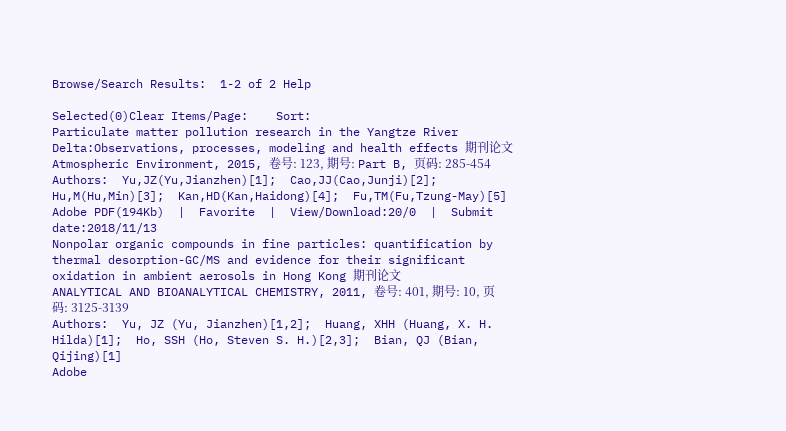Browse/Search Results:  1-2 of 2 Help

Selected(0)Clear Items/Page:    Sort:
Particulate matter pollution research in the Yangtze River Delta:Observations, processes, modeling and health effects 期刊论文
Atmospheric Environment, 2015, 卷号: 123, 期号: Part B, 页码: 285-454
Authors:  Yu,JZ(Yu,Jianzhen)[1];  Cao,JJ(Cao,Junji)[2];  Hu,M(Hu,Min)[3];  Kan,HD(Kan,Haidong)[4];  Fu,TM(Fu,Tzung-May)[5]
Adobe PDF(194Kb)  |  Favorite  |  View/Download:20/0  |  Submit date:2018/11/13
Nonpolar organic compounds in fine particles: quantification by thermal desorption-GC/MS and evidence for their significant oxidation in ambient aerosols in Hong Kong 期刊论文
ANALYTICAL AND BIOANALYTICAL CHEMISTRY, 2011, 卷号: 401, 期号: 10, 页码: 3125-3139
Authors:  Yu, JZ (Yu, Jianzhen)[1,2];  Huang, XHH (Huang, X. H. Hilda)[1];  Ho, SSH (Ho, Steven S. H.)[2,3];  Bian, QJ (Bian, Qijing)[1]
Adobe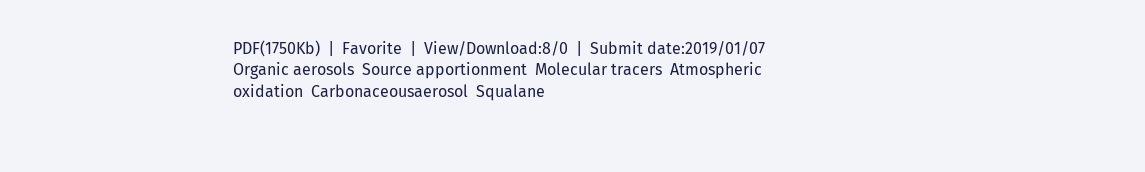PDF(1750Kb)  |  Favorite  |  View/Download:8/0  |  Submit date:2019/01/07
Organic aerosols  Source apportionment  Molecular tracers  Atmospheric oxidation  Carbonaceousaerosol  Squalane